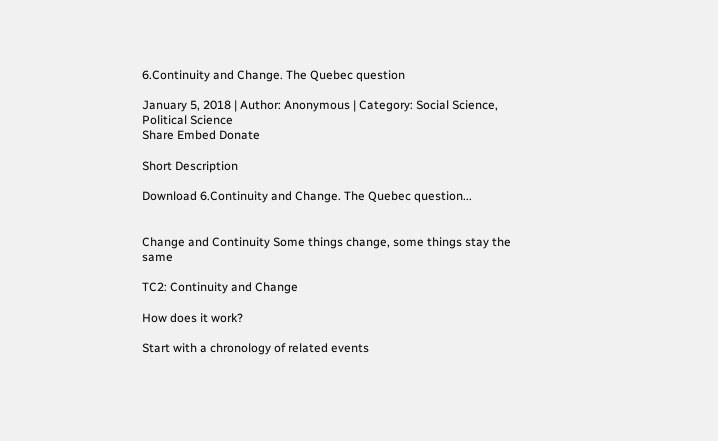6.Continuity and Change. The Quebec question

January 5, 2018 | Author: Anonymous | Category: Social Science, Political Science
Share Embed Donate

Short Description

Download 6.Continuity and Change. The Quebec question...


Change and Continuity Some things change, some things stay the same

TC2: Continuity and Change

How does it work?

Start with a chronology of related events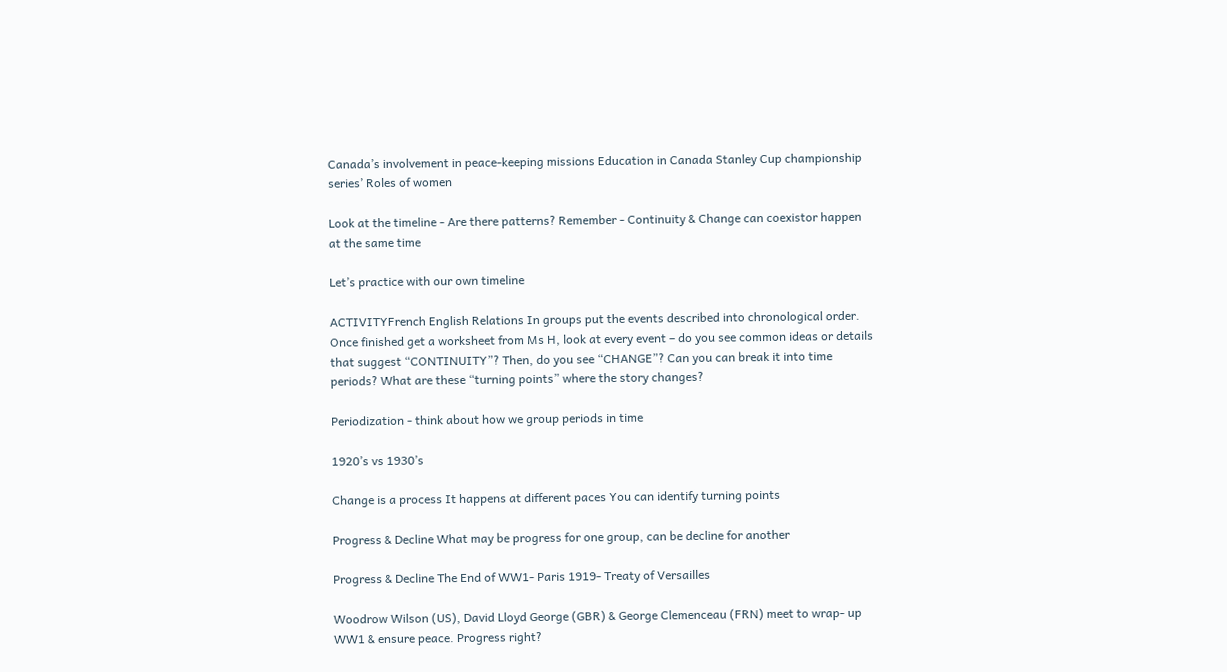Canada’s involvement in peace-keeping missions Education in Canada Stanley Cup championship series’ Roles of women

Look at the timeline - Are there patterns? Remember - Continuity & Change can coexistor happen at the same time

Let’s practice with our own timeline

ACTIVITYFrench English Relations In groups put the events described into chronological order. Once finished get a worksheet from Ms H, look at every event – do you see common ideas or details that suggest “CONTINUITY”? Then, do you see “CHANGE”? Can you can break it into time periods? What are these “turning points” where the story changes?

Periodization - think about how we group periods in time

1920’s vs 1930’s

Change is a process It happens at different paces You can identify turning points

Progress & Decline What may be progress for one group, can be decline for another

Progress & Decline The End of WW1- Paris 1919- Treaty of Versailles

Woodrow Wilson (US), David Lloyd George (GBR) & George Clemenceau (FRN) meet to wrap- up WW1 & ensure peace. Progress right?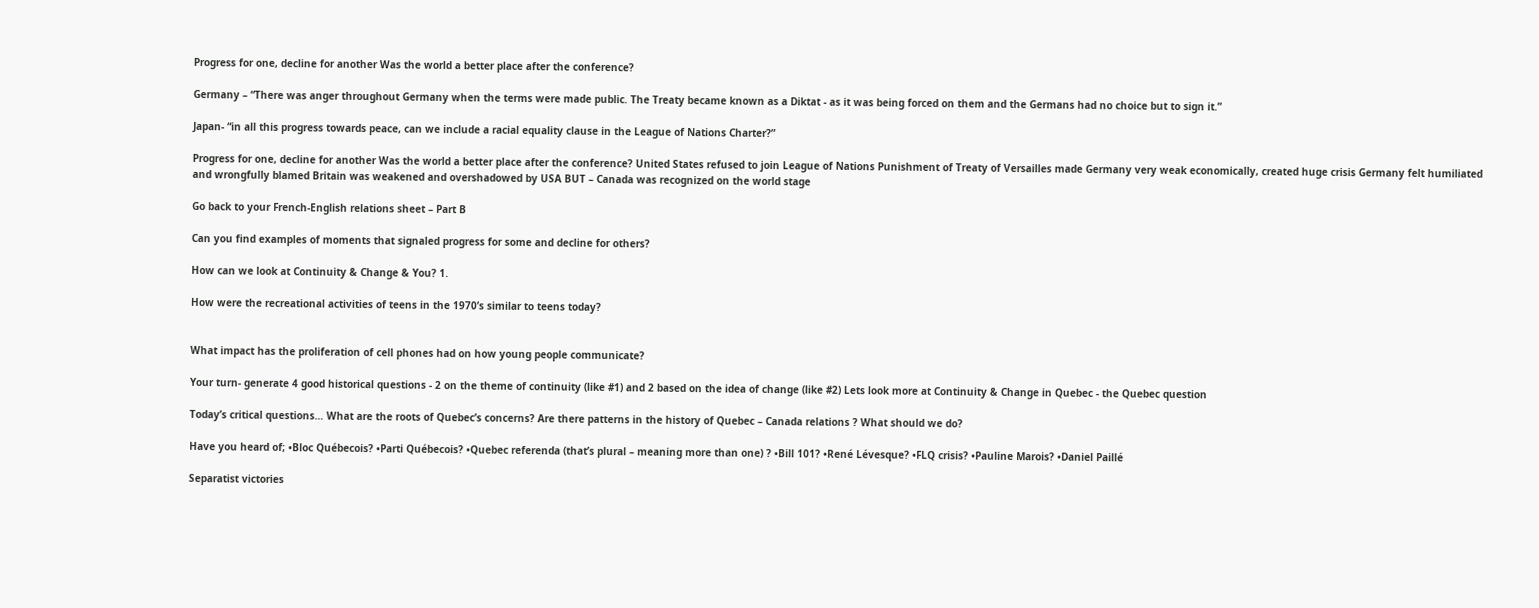Progress for one, decline for another Was the world a better place after the conference?

Germany – “There was anger throughout Germany when the terms were made public. The Treaty became known as a Diktat - as it was being forced on them and the Germans had no choice but to sign it.”

Japan- “in all this progress towards peace, can we include a racial equality clause in the League of Nations Charter?”

Progress for one, decline for another Was the world a better place after the conference? United States refused to join League of Nations Punishment of Treaty of Versailles made Germany very weak economically, created huge crisis Germany felt humiliated and wrongfully blamed Britain was weakened and overshadowed by USA BUT – Canada was recognized on the world stage

Go back to your French-English relations sheet – Part B

Can you find examples of moments that signaled progress for some and decline for others?

How can we look at Continuity & Change & You? 1.

How were the recreational activities of teens in the 1970’s similar to teens today?


What impact has the proliferation of cell phones had on how young people communicate?

Your turn- generate 4 good historical questions - 2 on the theme of continuity (like #1) and 2 based on the idea of change (like #2) Lets look more at Continuity & Change in Quebec - the Quebec question

Today’s critical questions… What are the roots of Quebec’s concerns? Are there patterns in the history of Quebec – Canada relations ? What should we do?

Have you heard of; •Bloc Québecois? •Parti Québecois? •Quebec referenda (that’s plural – meaning more than one) ? •Bill 101? •René Lévesque? •FLQ crisis? •Pauline Marois? •Daniel Paillé

Separatist victories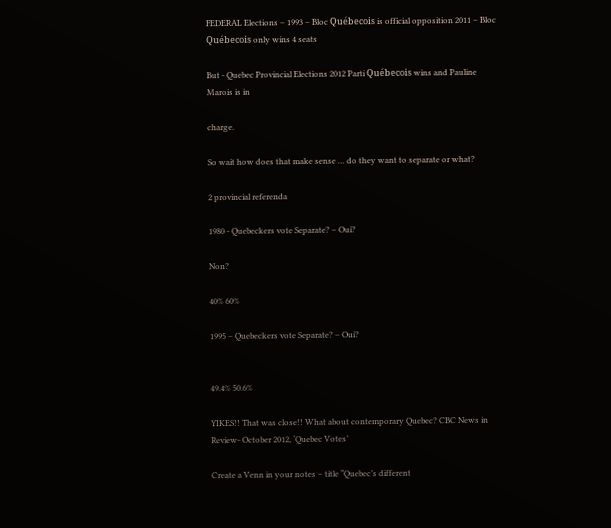FEDERAL Elections – 1993 – Bloc Québecois is official opposition 2011 – Bloc Québecois only wins 4 seats

But - Quebec Provincial Elections 2012 Parti Québecois wins and Pauline Marois is in

charge.

So wait how does that make sense … do they want to separate or what?

2 provincial referenda

1980 - Quebeckers vote Separate? – Oui?

Non?

40% 60%

1995 – Quebeckers vote Separate? – Oui?


49.4% 50.6%

YIKES!! That was close!! What about contemporary Quebec? CBC News in Review- October 2012, ‘Quebec Votes’

Create a Venn in your notes – title “Quebec’s different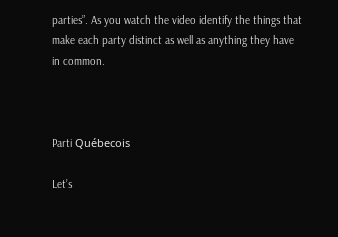parties”. As you watch the video identify the things that make each party distinct as well as anything they have in common.



Parti Québecois

Let’s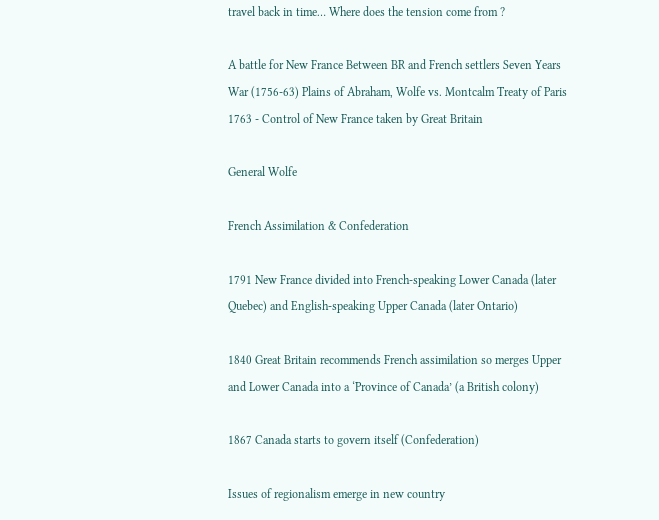travel back in time… Where does the tension come from ?

A battle for New France Between BR and French settlers Seven Years War (1756-63) Plains of Abraham, Wolfe vs. Montcalm Treaty of Paris 1763 - Control of New France taken by Great Britain

General Wolfe

French Assimilation & Confederation

1791 New France divided into French-speaking Lower Canada (later Quebec) and English-speaking Upper Canada (later Ontario)

1840 Great Britain recommends French assimilation so merges Upper and Lower Canada into a ‘Province of Canada’ (a British colony)

1867 Canada starts to govern itself (Confederation)

Issues of regionalism emerge in new country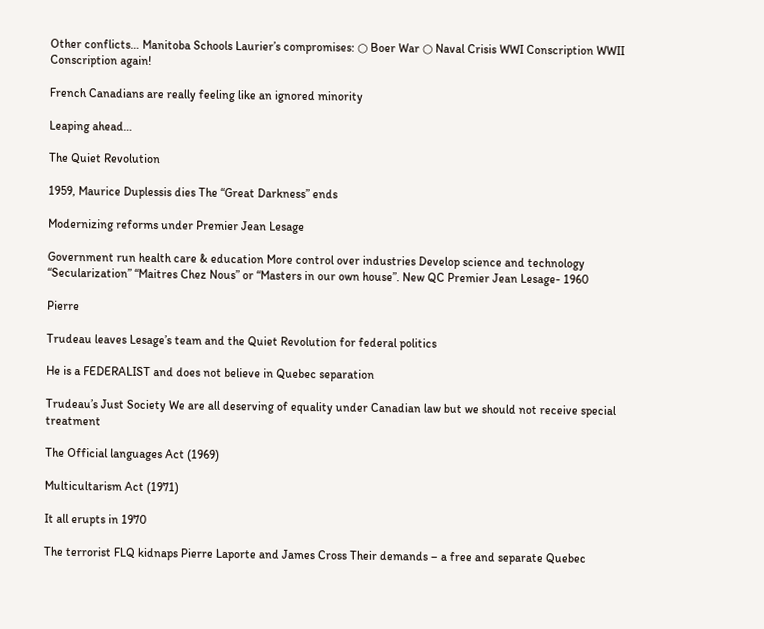Other conflicts… Manitoba Schools Laurier’s compromises: ○ Boer War ○ Naval Crisis WWI Conscription WWII Conscription again!

French Canadians are really feeling like an ignored minority

Leaping ahead…

The Quiet Revolution

1959, Maurice Duplessis dies The “Great Darkness” ends

Modernizing reforms under Premier Jean Lesage

Government run health care & education More control over industries Develop science and technology “Secularization” “Maitres Chez Nous” or “Masters in our own house”. New QC Premier Jean Lesage- 1960

Pierre

Trudeau leaves Lesage’s team and the Quiet Revolution for federal politics

He is a FEDERALIST and does not believe in Quebec separation

Trudeau’s Just Society We are all deserving of equality under Canadian law but we should not receive special treatment

The Official languages Act (1969)

Multicultarism Act (1971)

It all erupts in 1970

The terrorist FLQ kidnaps Pierre Laporte and James Cross Their demands – a free and separate Quebec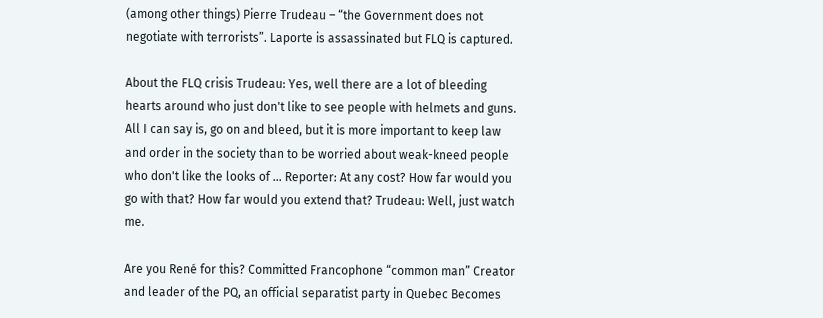(among other things) Pierre Trudeau – “the Government does not negotiate with terrorists”. Laporte is assassinated but FLQ is captured.

About the FLQ crisis Trudeau: Yes, well there are a lot of bleeding hearts around who just don't like to see people with helmets and guns. All I can say is, go on and bleed, but it is more important to keep law and order in the society than to be worried about weak-kneed people who don't like the looks of … Reporter: At any cost? How far would you go with that? How far would you extend that? Trudeau: Well, just watch me.

Are you René for this? Committed Francophone “common man” Creator and leader of the PQ, an official separatist party in Quebec Becomes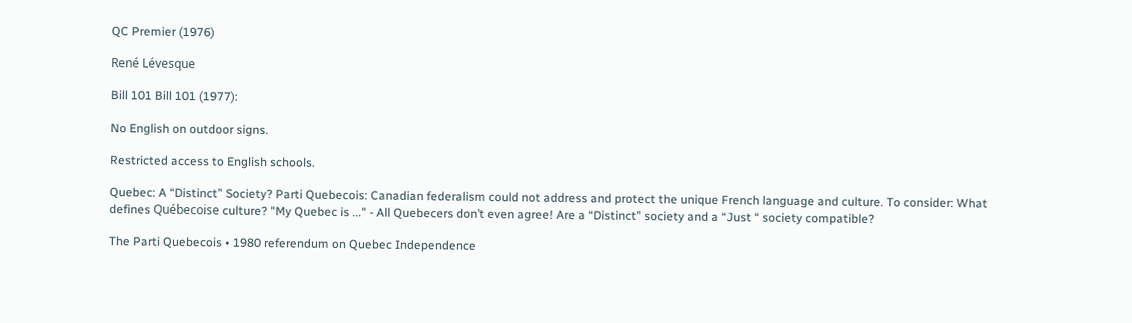QC Premier (1976)

René Lévesque

Bill 101 Bill 101 (1977):

No English on outdoor signs.

Restricted access to English schools.

Quebec: A “Distinct” Society? Parti Quebecois: Canadian federalism could not address and protect the unique French language and culture. To consider: What defines Québecoise culture? "My Quebec is ..." - All Quebecers don’t even agree! Are a “Distinct” society and a “Just “ society compatible?

The Parti Quebecois • 1980 referendum on Quebec Independence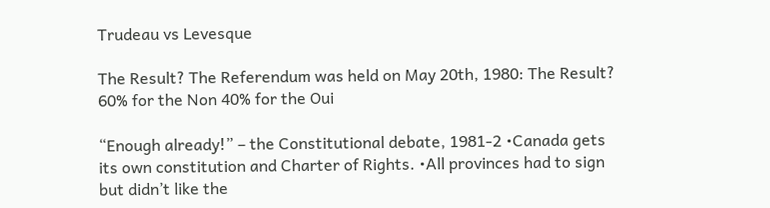Trudeau vs Levesque

The Result? The Referendum was held on May 20th, 1980: The Result? 60% for the Non 40% for the Oui

“Enough already!” – the Constitutional debate, 1981-2 •Canada gets its own constitution and Charter of Rights. •All provinces had to sign but didn’t like the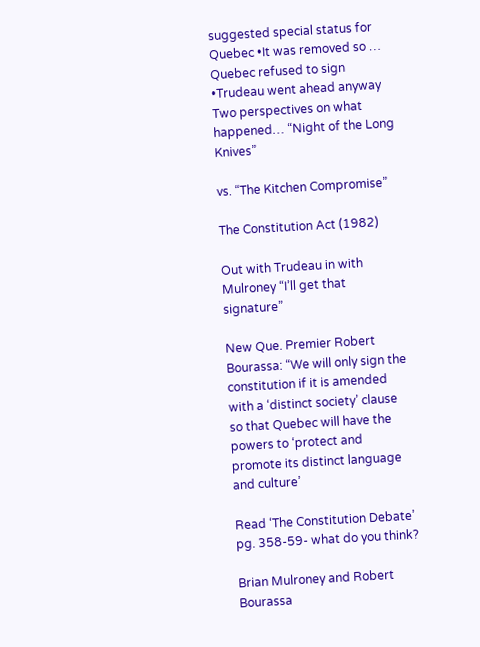suggested special status for Quebec •It was removed so … Quebec refused to sign •Trudeau went ahead anyway Two perspectives on what happened… “Night of the Long Knives”

vs. “The Kitchen Compromise”

The Constitution Act (1982)

Out with Trudeau in with Mulroney “I’ll get that signature”

New Que. Premier Robert Bourassa: “We will only sign the constitution if it is amended with a ‘distinct society’ clause so that Quebec will have the powers to ‘protect and promote its distinct language and culture’

Read ‘The Constitution Debate’ pg. 358-59- what do you think?

Brian Mulroney and Robert Bourassa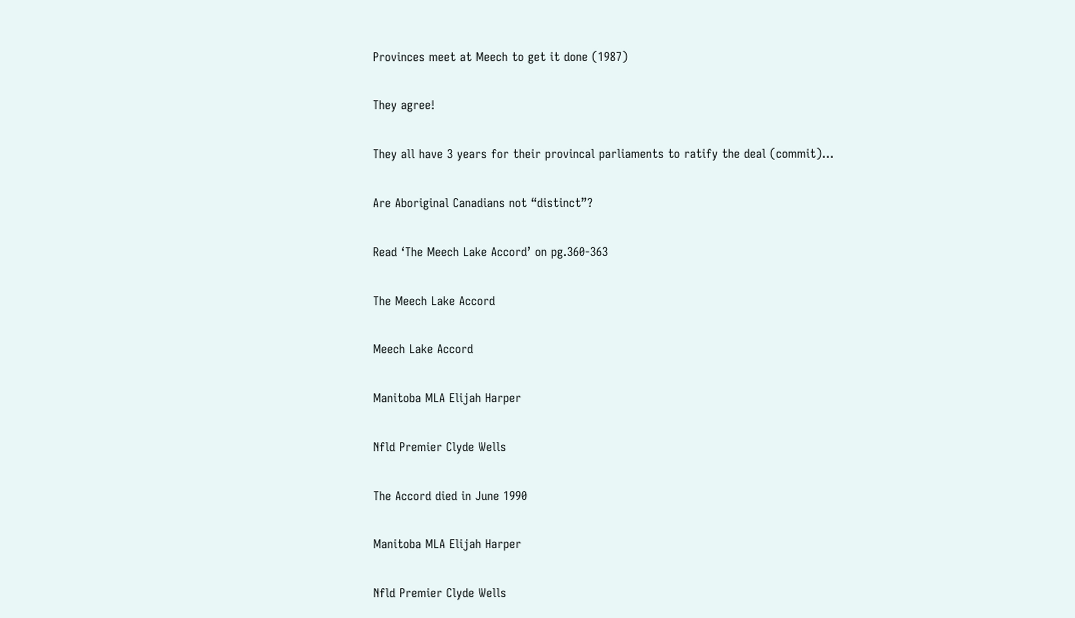Provinces meet at Meech to get it done (1987)

They agree!

They all have 3 years for their provincal parliaments to ratify the deal (commit)…

Are Aboriginal Canadians not “distinct”?

Read ‘The Meech Lake Accord’ on pg.360-363

The Meech Lake Accord

Meech Lake Accord

Manitoba MLA Elijah Harper

Nfld Premier Clyde Wells

The Accord died in June 1990

Manitoba MLA Elijah Harper

Nfld Premier Clyde Wells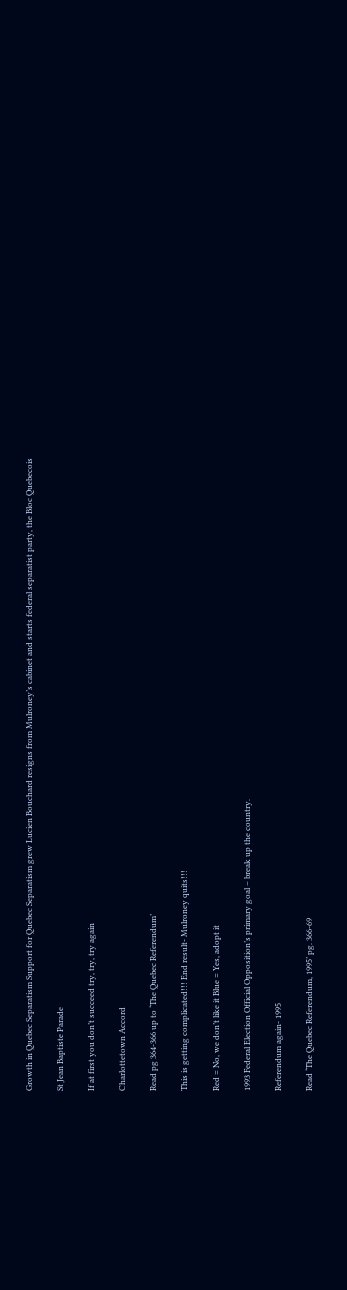Growth in Quebec Separatism Support for Quebec Separatism grew Lucien Bouchard resigns from Mulroney’s cabinet and starts federal separatist party, the Bloc Quebecois

St Jean Baptiste Parade

If at first you don’t succeed try, try, try again

Charlottetown Accord

Read pg 364-366 up to ‘The Quebec Referendum’

This is getting complicated!!! End result- Mulroney quits!!!

Red = No, we don’t like it Blue = Yes, adopt it

1993 Federal Election Official Opposition’s primary goal – break up the country.

Referendum again- 1995

Read ‘The Quebec Referendum, 1995’ pg. 366-69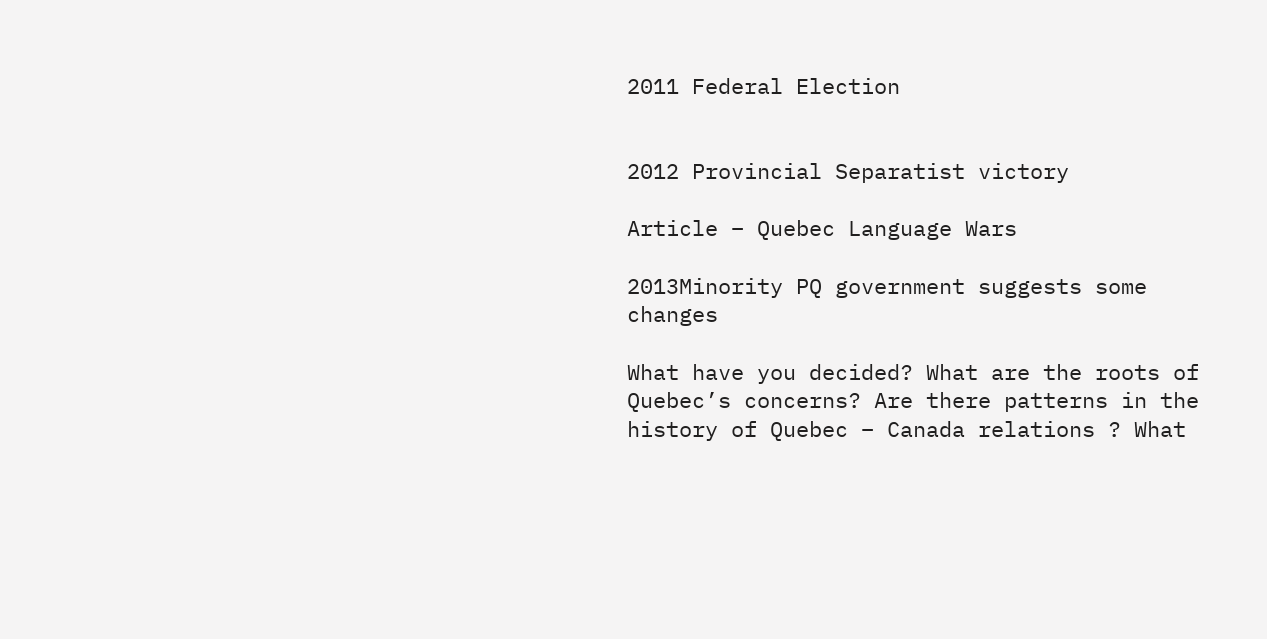2011 Federal Election


2012 Provincial Separatist victory

Article – Quebec Language Wars

2013Minority PQ government suggests some changes

What have you decided? What are the roots of Quebec’s concerns? Are there patterns in the history of Quebec – Canada relations ? What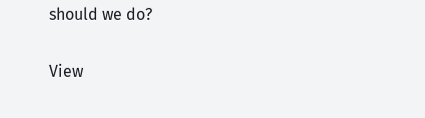should we do?

View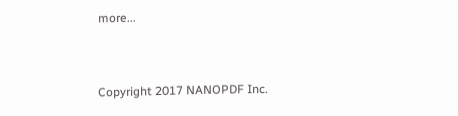more...


Copyright 2017 NANOPDF Inc.